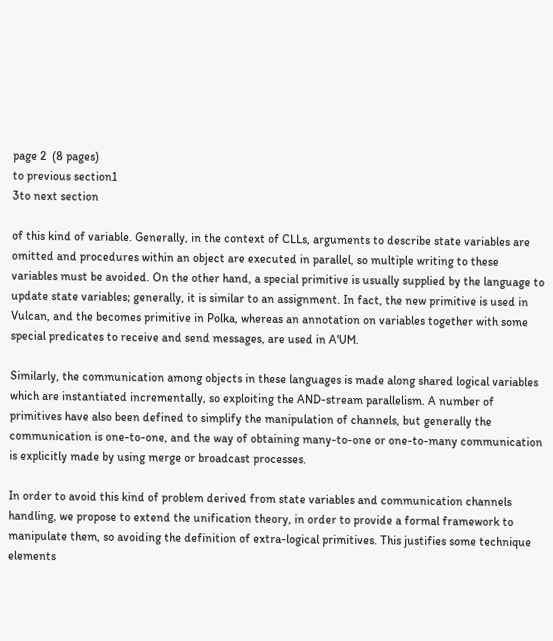page 2  (8 pages)
to previous section1
3to next section

of this kind of variable. Generally, in the context of CLLs, arguments to describe state variables are omitted and procedures within an object are executed in parallel, so multiple writing to these variables must be avoided. On the other hand, a special primitive is usually supplied by the language to update state variables; generally, it is similar to an assignment. In fact, the new primitive is used in Vulcan, and the becomes primitive in Polka, whereas an annotation on variables together with some special predicates to receive and send messages, are used in A'UM.

Similarly, the communication among objects in these languages is made along shared logical variables which are instantiated incrementally, so exploiting the AND-stream parallelism. A number of primitives have also been defined to simplify the manipulation of channels, but generally the communication is one-to-one, and the way of obtaining many-to-one or one-to-many communication is explicitly made by using merge or broadcast processes.

In order to avoid this kind of problem derived from state variables and communication channels handling, we propose to extend the unification theory, in order to provide a formal framework to manipulate them, so avoiding the definition of extra-logical primitives. This justifies some technique elements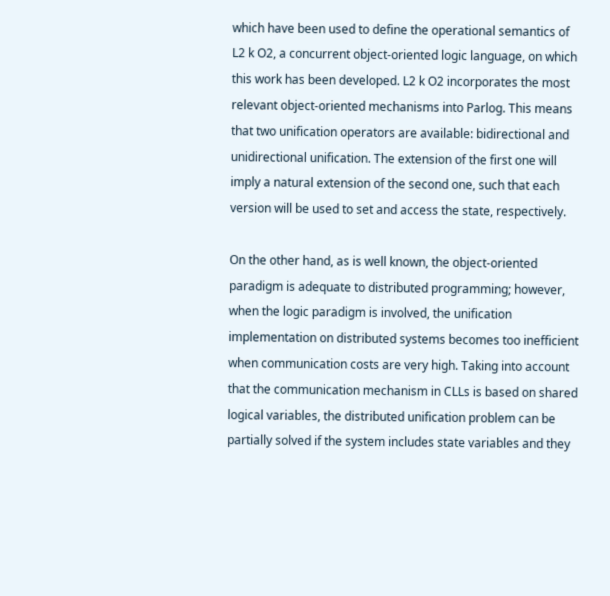which have been used to define the operational semantics of L2 k O2, a concurrent object-oriented logic language, on which this work has been developed. L2 k O2 incorporates the most relevant object-oriented mechanisms into Parlog. This means that two unification operators are available: bidirectional and unidirectional unification. The extension of the first one will imply a natural extension of the second one, such that each version will be used to set and access the state, respectively.

On the other hand, as is well known, the object-oriented paradigm is adequate to distributed programming; however, when the logic paradigm is involved, the unification implementation on distributed systems becomes too inefficient when communication costs are very high. Taking into account that the communication mechanism in CLLs is based on shared logical variables, the distributed unification problem can be partially solved if the system includes state variables and they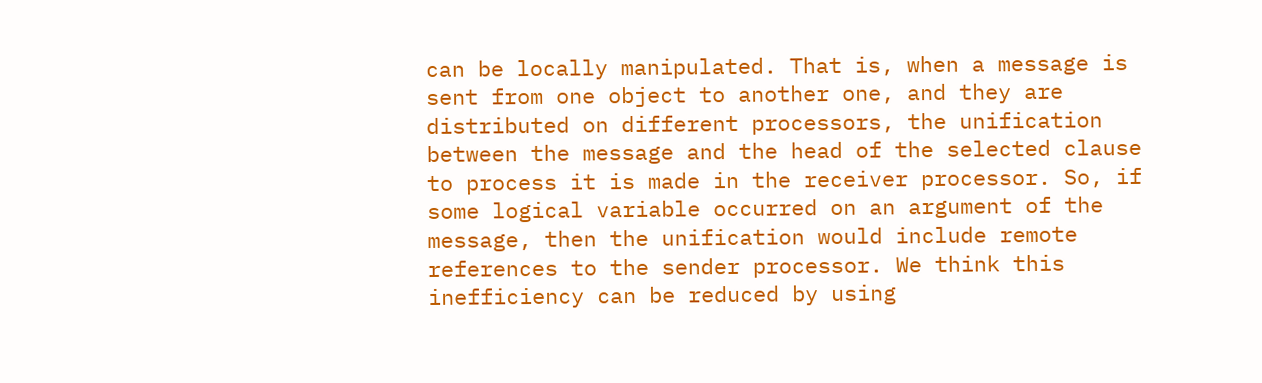can be locally manipulated. That is, when a message is sent from one object to another one, and they are distributed on different processors, the unification between the message and the head of the selected clause to process it is made in the receiver processor. So, if some logical variable occurred on an argument of the message, then the unification would include remote references to the sender processor. We think this inefficiency can be reduced by using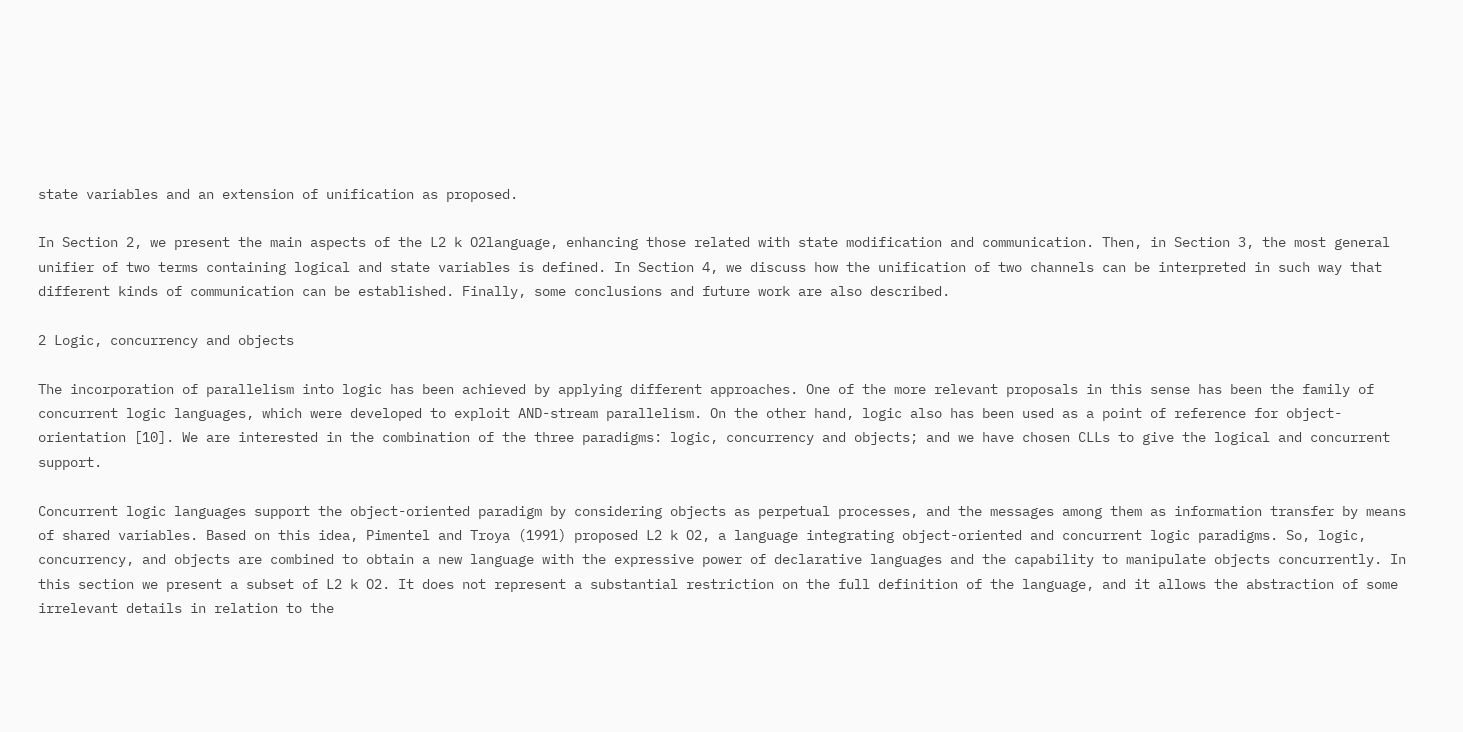state variables and an extension of unification as proposed.

In Section 2, we present the main aspects of the L2 k O2language, enhancing those related with state modification and communication. Then, in Section 3, the most general unifier of two terms containing logical and state variables is defined. In Section 4, we discuss how the unification of two channels can be interpreted in such way that different kinds of communication can be established. Finally, some conclusions and future work are also described.

2 Logic, concurrency and objects

The incorporation of parallelism into logic has been achieved by applying different approaches. One of the more relevant proposals in this sense has been the family of concurrent logic languages, which were developed to exploit AND-stream parallelism. On the other hand, logic also has been used as a point of reference for object-orientation [10]. We are interested in the combination of the three paradigms: logic, concurrency and objects; and we have chosen CLLs to give the logical and concurrent support.

Concurrent logic languages support the object-oriented paradigm by considering objects as perpetual processes, and the messages among them as information transfer by means of shared variables. Based on this idea, Pimentel and Troya (1991) proposed L2 k O2, a language integrating object-oriented and concurrent logic paradigms. So, logic, concurrency, and objects are combined to obtain a new language with the expressive power of declarative languages and the capability to manipulate objects concurrently. In this section we present a subset of L2 k O2. It does not represent a substantial restriction on the full definition of the language, and it allows the abstraction of some irrelevant details in relation to the